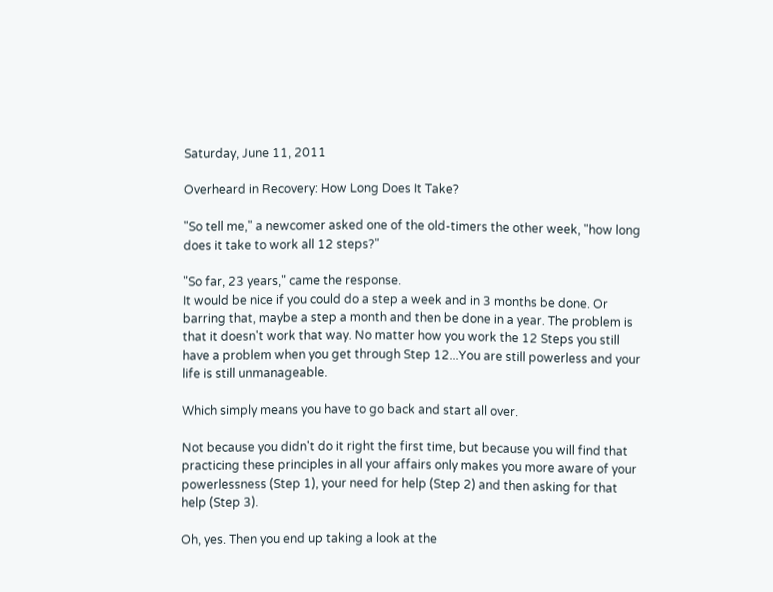Saturday, June 11, 2011

Overheard in Recovery: How Long Does It Take?

"So tell me," a newcomer asked one of the old-timers the other week, "how long does it take to work all 12 steps?"

"So far, 23 years," came the response.
It would be nice if you could do a step a week and in 3 months be done. Or barring that, maybe a step a month and then be done in a year. The problem is that it doesn't work that way. No matter how you work the 12 Steps you still have a problem when you get through Step 12...You are still powerless and your life is still unmanageable.

Which simply means you have to go back and start all over.

Not because you didn't do it right the first time, but because you will find that practicing these principles in all your affairs only makes you more aware of your powerlessness (Step 1), your need for help (Step 2) and then asking for that help (Step 3).

Oh, yes. Then you end up taking a look at the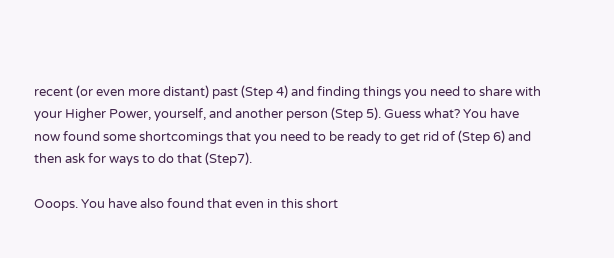recent (or even more distant) past (Step 4) and finding things you need to share with your Higher Power, yourself, and another person (Step 5). Guess what? You have now found some shortcomings that you need to be ready to get rid of (Step 6) and then ask for ways to do that (Step7).

Ooops. You have also found that even in this short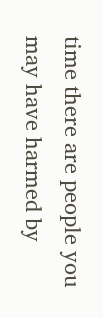time there are people you may have harmed by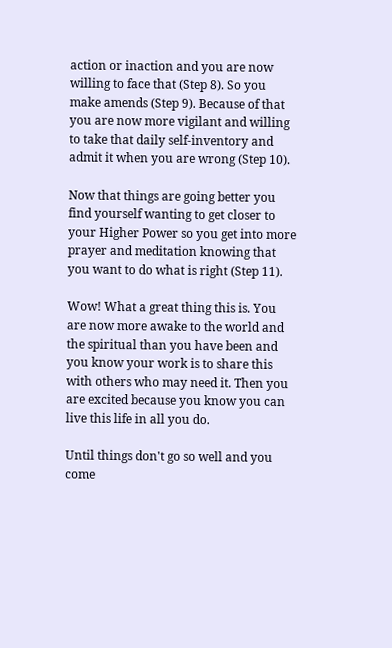action or inaction and you are now willing to face that (Step 8). So you make amends (Step 9). Because of that you are now more vigilant and willing to take that daily self-inventory and admit it when you are wrong (Step 10).

Now that things are going better you find yourself wanting to get closer to your Higher Power so you get into more prayer and meditation knowing that you want to do what is right (Step 11).

Wow! What a great thing this is. You are now more awake to the world and the spiritual than you have been and you know your work is to share this with others who may need it. Then you are excited because you know you can live this life in all you do.

Until things don't go so well and you come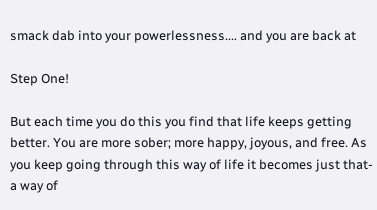smack dab into your powerlessness.... and you are back at

Step One!

But each time you do this you find that life keeps getting better. You are more sober; more happy, joyous, and free. As you keep going through this way of life it becomes just that- a way of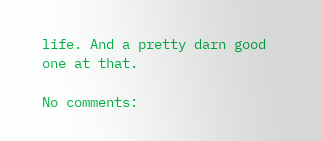life. And a pretty darn good one at that.

No comments: